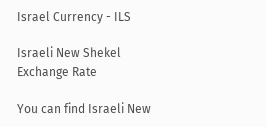Israel Currency - ILS

Israeli New Shekel Exchange Rate

You can find Israeli New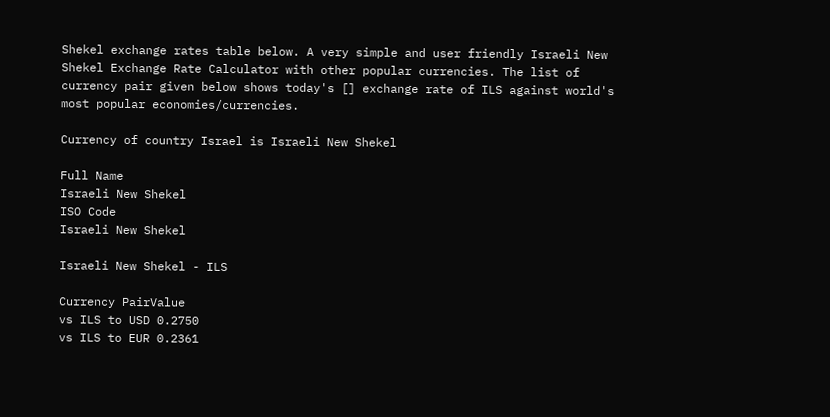Shekel exchange rates table below. A very simple and user friendly Israeli New Shekel Exchange Rate Calculator with other popular currencies. The list of currency pair given below shows today's [] exchange rate of ILS against world's most popular economies/currencies.

Currency of country Israel is Israeli New Shekel

Full Name
Israeli New Shekel
ISO Code
Israeli New Shekel

Israeli New Shekel - ILS

Currency PairValue
vs ILS to USD 0.2750
vs ILS to EUR 0.2361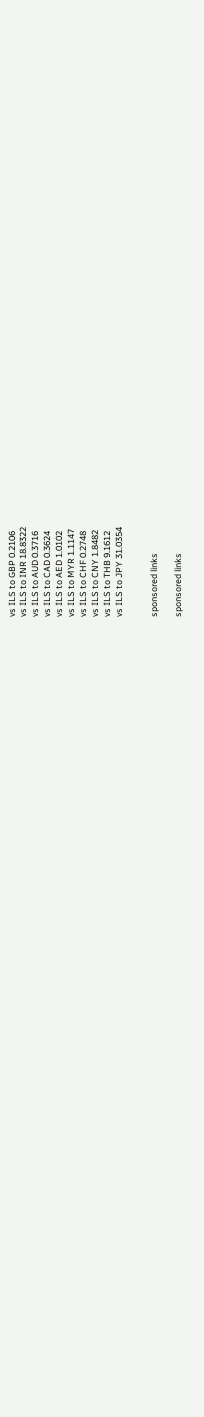vs ILS to GBP 0.2106
vs ILS to INR 18.8322
vs ILS to AUD 0.3716
vs ILS to CAD 0.3624
vs ILS to AED 1.0102
vs ILS to MYR 1.1147
vs ILS to CHF 0.2748
vs ILS to CNY 1.8482
vs ILS to THB 9.1612
vs ILS to JPY 31.0354


sponsored links

sponsored links